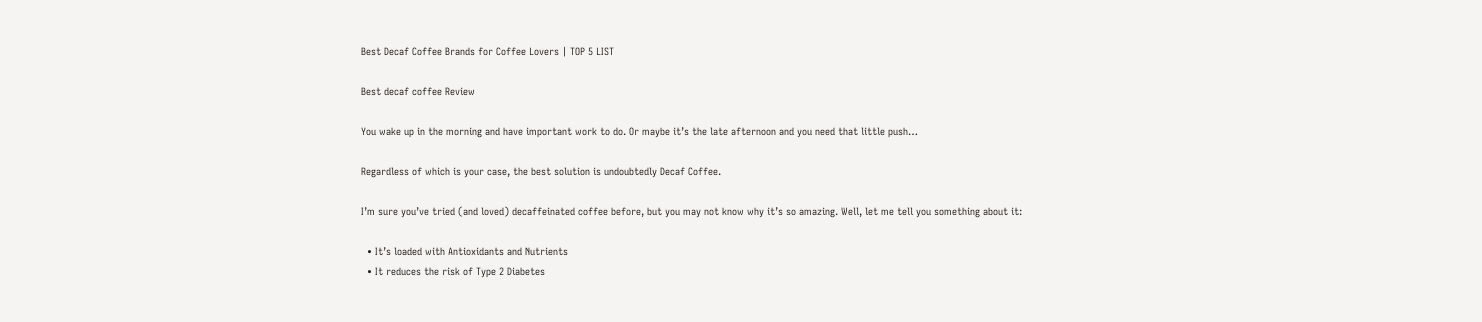Best Decaf Coffee Brands for Coffee Lovers | TOP 5 LIST

Best decaf coffee Review

You wake up in the morning and have important work to do. Or maybe it’s the late afternoon and you need that little push…

Regardless of which is your case, the best solution is undoubtedly Decaf Coffee.

I’m sure you’ve tried (and loved) decaffeinated coffee before, but you may not know why it’s so amazing. Well, let me tell you something about it:

  • It’s loaded with Antioxidants and Nutrients
  • It reduces the risk of Type 2 Diabetes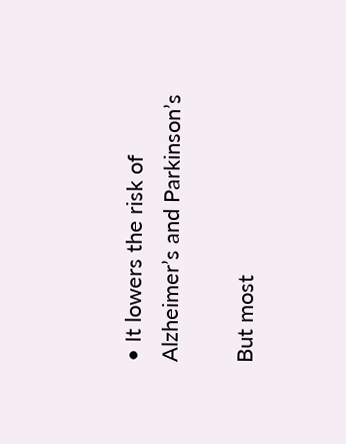• It lowers the risk of Alzheimer’s and Parkinson’s

But most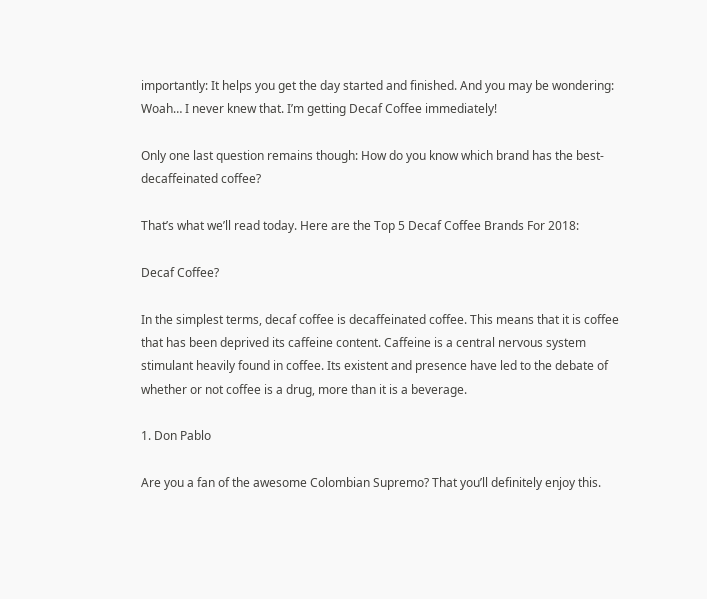importantly: It helps you get the day started and finished. And you may be wondering: Woah… I never knew that. I’m getting Decaf Coffee immediately!

Only one last question remains though: How do you know which brand has the best-decaffeinated coffee?

That’s what we’ll read today. Here are the Top 5 Decaf Coffee Brands For 2018:

Decaf Coffee?

In the simplest terms, decaf coffee is decaffeinated coffee. This means that it is coffee that has been deprived its caffeine content. Caffeine is a central nervous system stimulant heavily found in coffee. Its existent and presence have led to the debate of whether or not coffee is a drug, more than it is a beverage.

1. Don Pablo

Are you a fan of the awesome Colombian Supremo? That you’ll definitely enjoy this.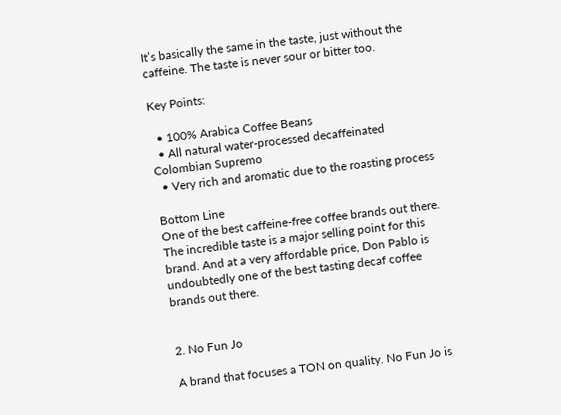It’s basically the same in the taste, just without the caffeine. The taste is never sour or bitter too.

Key Points:

  • 100% Arabica Coffee Beans
  • All natural water-processed decaffeinated Colombian Supremo
  • Very rich and aromatic due to the roasting process

Bottom Line
One of the best caffeine-free coffee brands out there. The incredible taste is a major selling point for this brand. And at a very affordable price, Don Pablo is undoubtedly one of the best tasting decaf coffee brands out there.


2. No Fun Jo

A brand that focuses a TON on quality. No Fun Jo is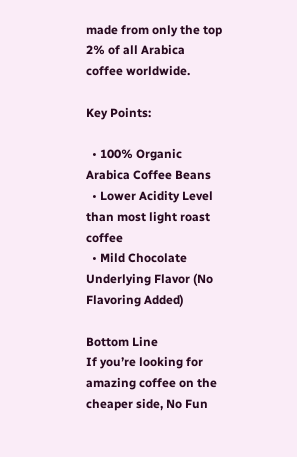made from only the top 2% of all Arabica coffee worldwide.

Key Points:

  • 100% Organic Arabica Coffee Beans
  • Lower Acidity Level than most light roast coffee
  • Mild Chocolate Underlying Flavor (No Flavoring Added)

Bottom Line
If you’re looking for amazing coffee on the cheaper side, No Fun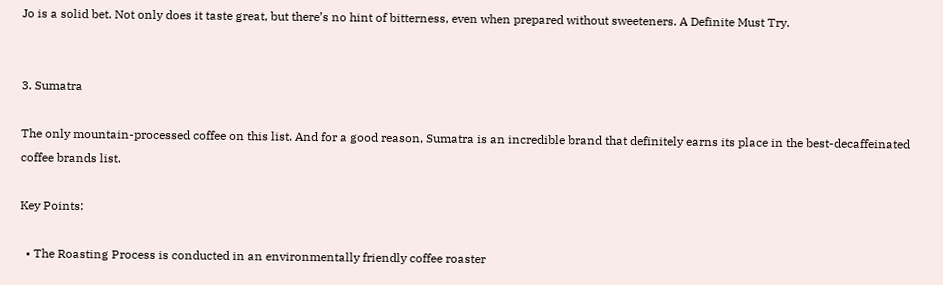Jo is a solid bet. Not only does it taste great, but there’s no hint of bitterness, even when prepared without sweeteners. A Definite Must Try.


3. Sumatra

The only mountain-processed coffee on this list. And for a good reason, Sumatra is an incredible brand that definitely earns its place in the best-decaffeinated coffee brands list.

Key Points:

  • The Roasting Process is conducted in an environmentally friendly coffee roaster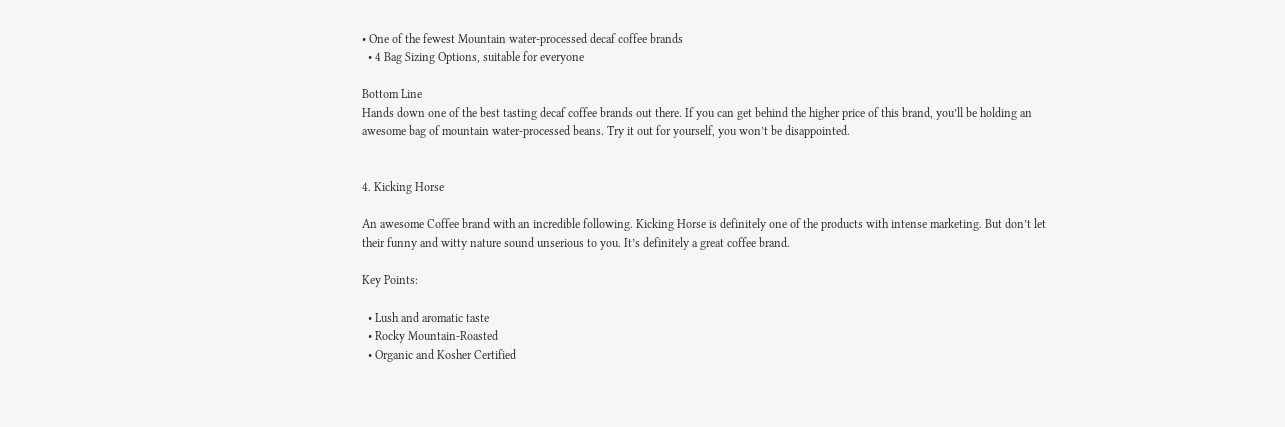• One of the fewest Mountain water-processed decaf coffee brands
  • 4 Bag Sizing Options, suitable for everyone

Bottom Line
Hands down one of the best tasting decaf coffee brands out there. If you can get behind the higher price of this brand, you’ll be holding an awesome bag of mountain water-processed beans. Try it out for yourself, you won’t be disappointed.


4. Kicking Horse

An awesome Coffee brand with an incredible following. Kicking Horse is definitely one of the products with intense marketing. But don’t let their funny and witty nature sound unserious to you. It’s definitely a great coffee brand.

Key Points:

  • Lush and aromatic taste
  • Rocky Mountain-Roasted
  • Organic and Kosher Certified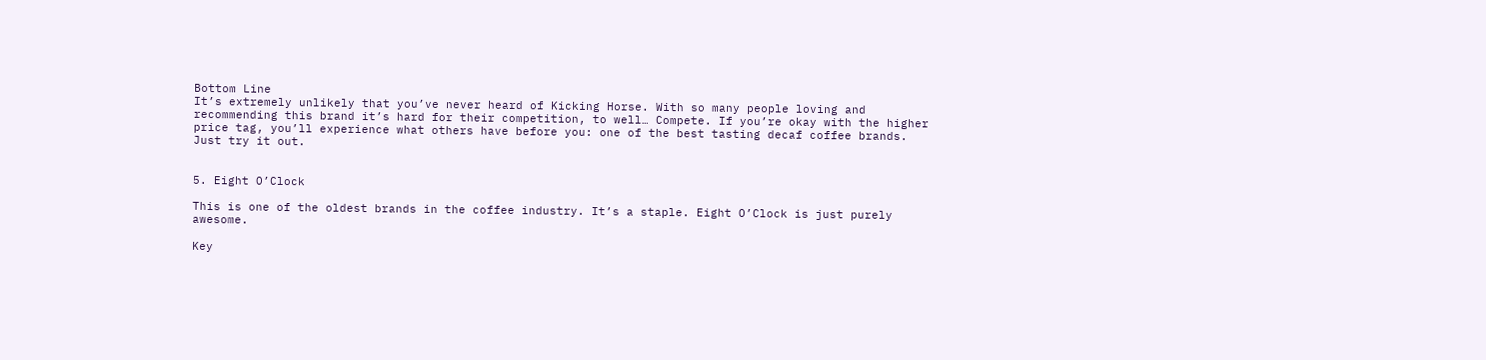Bottom Line
It’s extremely unlikely that you’ve never heard of Kicking Horse. With so many people loving and recommending this brand it’s hard for their competition, to well… Compete. If you’re okay with the higher price tag, you’ll experience what others have before you: one of the best tasting decaf coffee brands. Just try it out.


5. Eight O’Clock

This is one of the oldest brands in the coffee industry. It’s a staple. Eight O’Clock is just purely awesome.

Key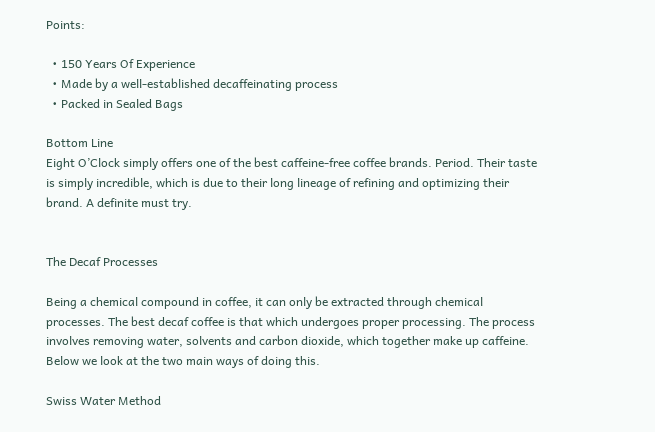Points:

  • 150 Years Of Experience
  • Made by a well-established decaffeinating process
  • Packed in Sealed Bags

Bottom Line
Eight O’Clock simply offers one of the best caffeine-free coffee brands. Period. Their taste is simply incredible, which is due to their long lineage of refining and optimizing their brand. A definite must try.


The Decaf Processes

Being a chemical compound in coffee, it can only be extracted through chemical processes. The best decaf coffee is that which undergoes proper processing. The process involves removing water, solvents and carbon dioxide, which together make up caffeine. Below we look at the two main ways of doing this.

Swiss Water Method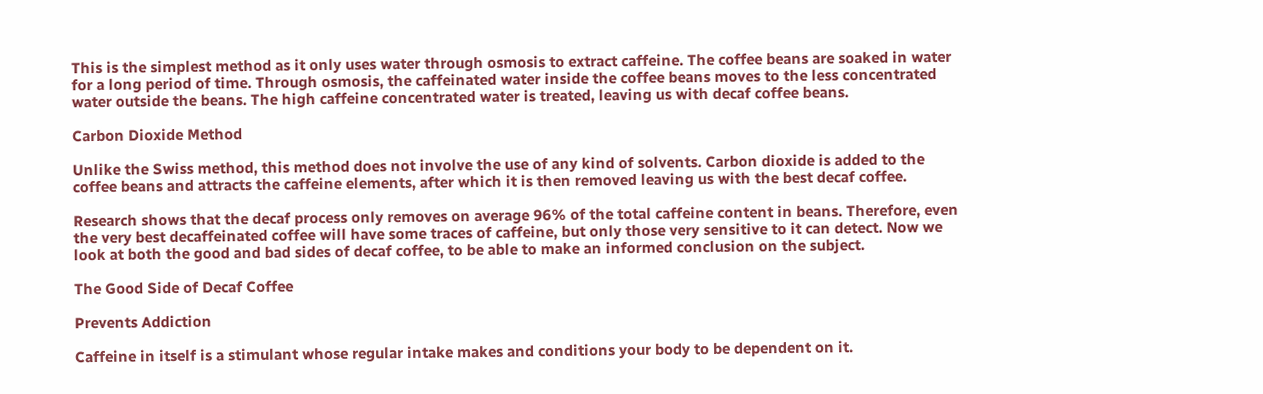This is the simplest method as it only uses water through osmosis to extract caffeine. The coffee beans are soaked in water for a long period of time. Through osmosis, the caffeinated water inside the coffee beans moves to the less concentrated water outside the beans. The high caffeine concentrated water is treated, leaving us with decaf coffee beans.

Carbon Dioxide Method

Unlike the Swiss method, this method does not involve the use of any kind of solvents. Carbon dioxide is added to the coffee beans and attracts the caffeine elements, after which it is then removed leaving us with the best decaf coffee.

Research shows that the decaf process only removes on average 96% of the total caffeine content in beans. Therefore, even the very best decaffeinated coffee will have some traces of caffeine, but only those very sensitive to it can detect. Now we look at both the good and bad sides of decaf coffee, to be able to make an informed conclusion on the subject.

The Good Side of Decaf Coffee

Prevents Addiction

Caffeine in itself is a stimulant whose regular intake makes and conditions your body to be dependent on it.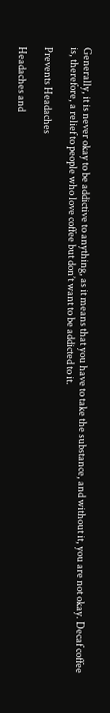Generally, it is never okay to be addictive to anything, as it means that you have to take the substance, and without it, you are not okay. Decaf coffee is, therefore, a relief to people who love coffee but don’t want to be addicted to it.

Prevents Headaches

Headaches and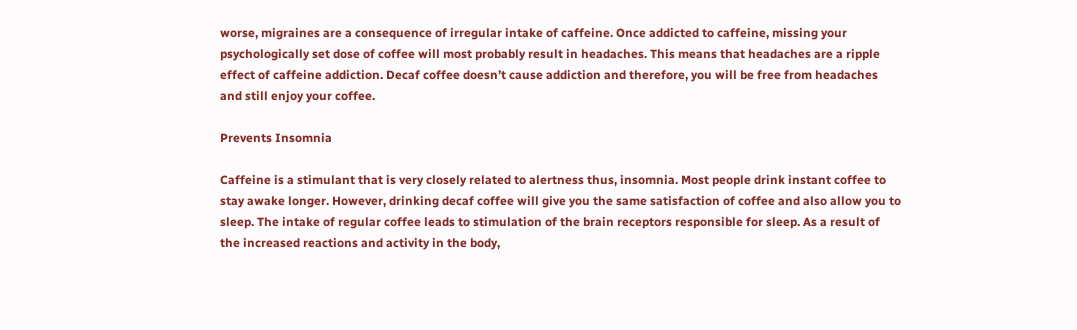worse, migraines are a consequence of irregular intake of caffeine. Once addicted to caffeine, missing your psychologically set dose of coffee will most probably result in headaches. This means that headaches are a ripple effect of caffeine addiction. Decaf coffee doesn’t cause addiction and therefore, you will be free from headaches and still enjoy your coffee.

Prevents Insomnia

Caffeine is a stimulant that is very closely related to alertness thus, insomnia. Most people drink instant coffee to stay awake longer. However, drinking decaf coffee will give you the same satisfaction of coffee and also allow you to
sleep. The intake of regular coffee leads to stimulation of the brain receptors responsible for sleep. As a result of the increased reactions and activity in the body,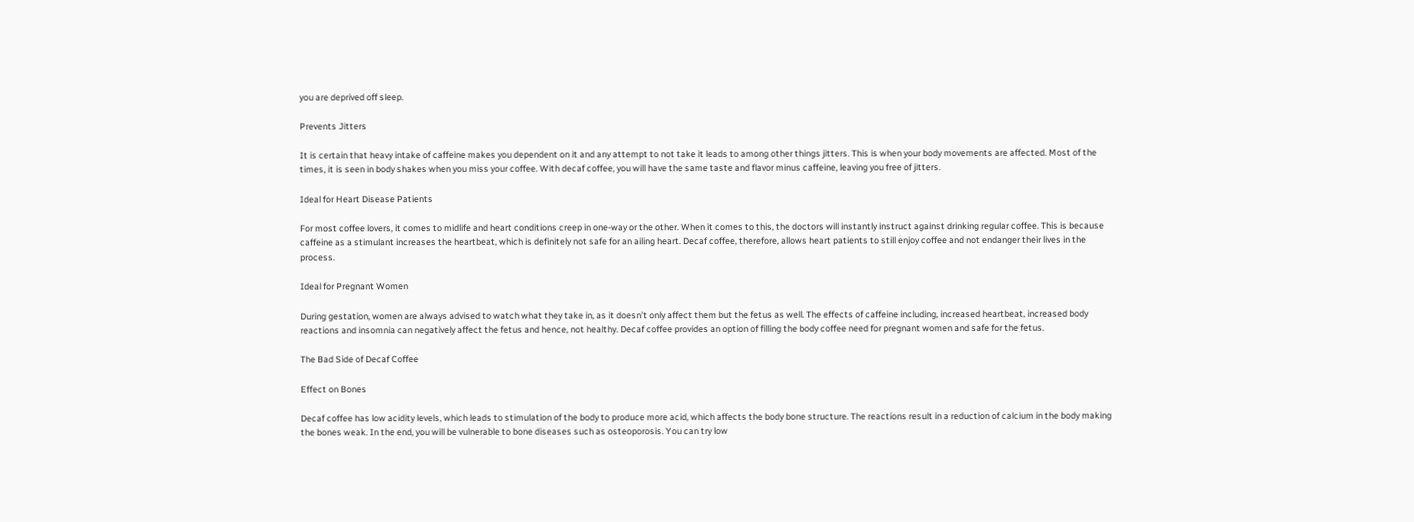you are deprived off sleep.

Prevents Jitters

It is certain that heavy intake of caffeine makes you dependent on it and any attempt to not take it leads to among other things jitters. This is when your body movements are affected. Most of the times, it is seen in body shakes when you miss your coffee. With decaf coffee, you will have the same taste and flavor minus caffeine, leaving you free of jitters.

Ideal for Heart Disease Patients

For most coffee lovers, it comes to midlife and heart conditions creep in one-way or the other. When it comes to this, the doctors will instantly instruct against drinking regular coffee. This is because caffeine as a stimulant increases the heartbeat, which is definitely not safe for an ailing heart. Decaf coffee, therefore, allows heart patients to still enjoy coffee and not endanger their lives in the process.

Ideal for Pregnant Women

During gestation, women are always advised to watch what they take in, as it doesn’t only affect them but the fetus as well. The effects of caffeine including, increased heartbeat, increased body reactions and insomnia can negatively affect the fetus and hence, not healthy. Decaf coffee provides an option of filling the body coffee need for pregnant women and safe for the fetus.

The Bad Side of Decaf Coffee

Effect on Bones

Decaf coffee has low acidity levels, which leads to stimulation of the body to produce more acid, which affects the body bone structure. The reactions result in a reduction of calcium in the body making the bones weak. In the end, you will be vulnerable to bone diseases such as osteoporosis. You can try low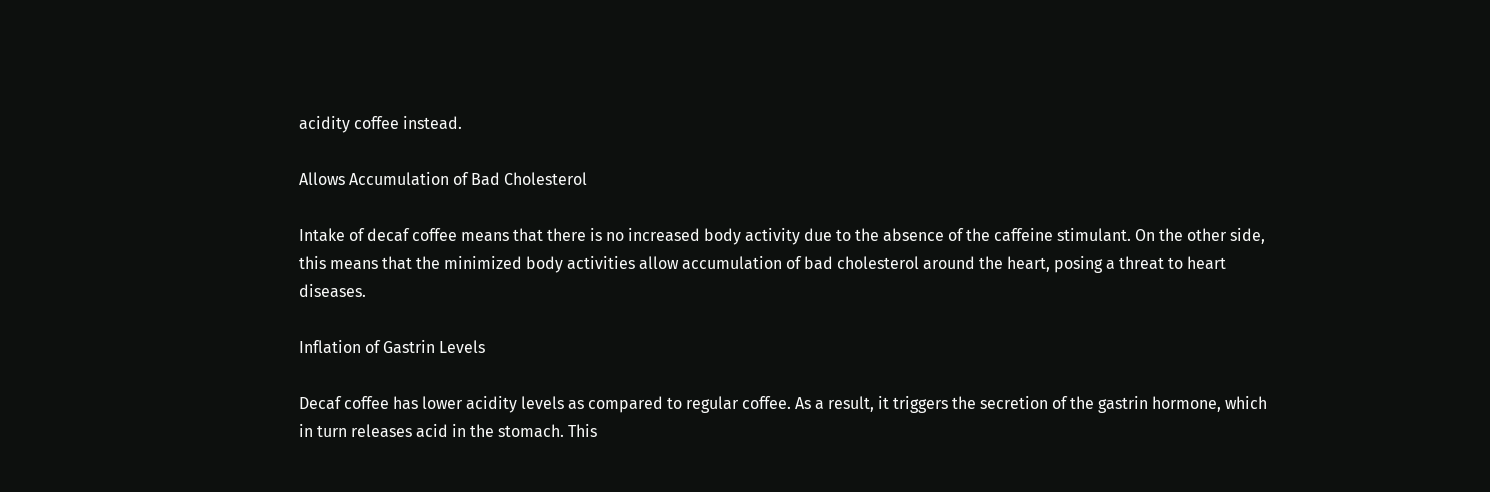acidity coffee instead.

Allows Accumulation of Bad Cholesterol

Intake of decaf coffee means that there is no increased body activity due to the absence of the caffeine stimulant. On the other side, this means that the minimized body activities allow accumulation of bad cholesterol around the heart, posing a threat to heart diseases.

Inflation of Gastrin Levels

Decaf coffee has lower acidity levels as compared to regular coffee. As a result, it triggers the secretion of the gastrin hormone, which in turn releases acid in the stomach. This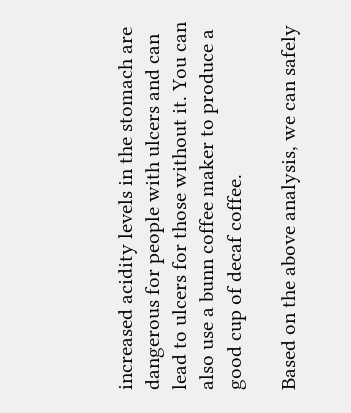increased acidity levels in the stomach are dangerous for people with ulcers and can lead to ulcers for those without it. You can also use a bunn coffee maker to produce a good cup of decaf coffee.

Based on the above analysis, we can safely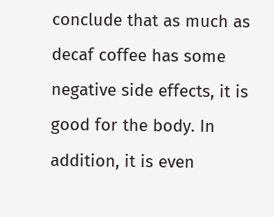conclude that as much as decaf coffee has some negative side effects, it is good for the body. In addition, it is even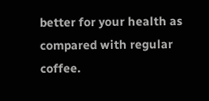better for your health as compared with regular coffee.